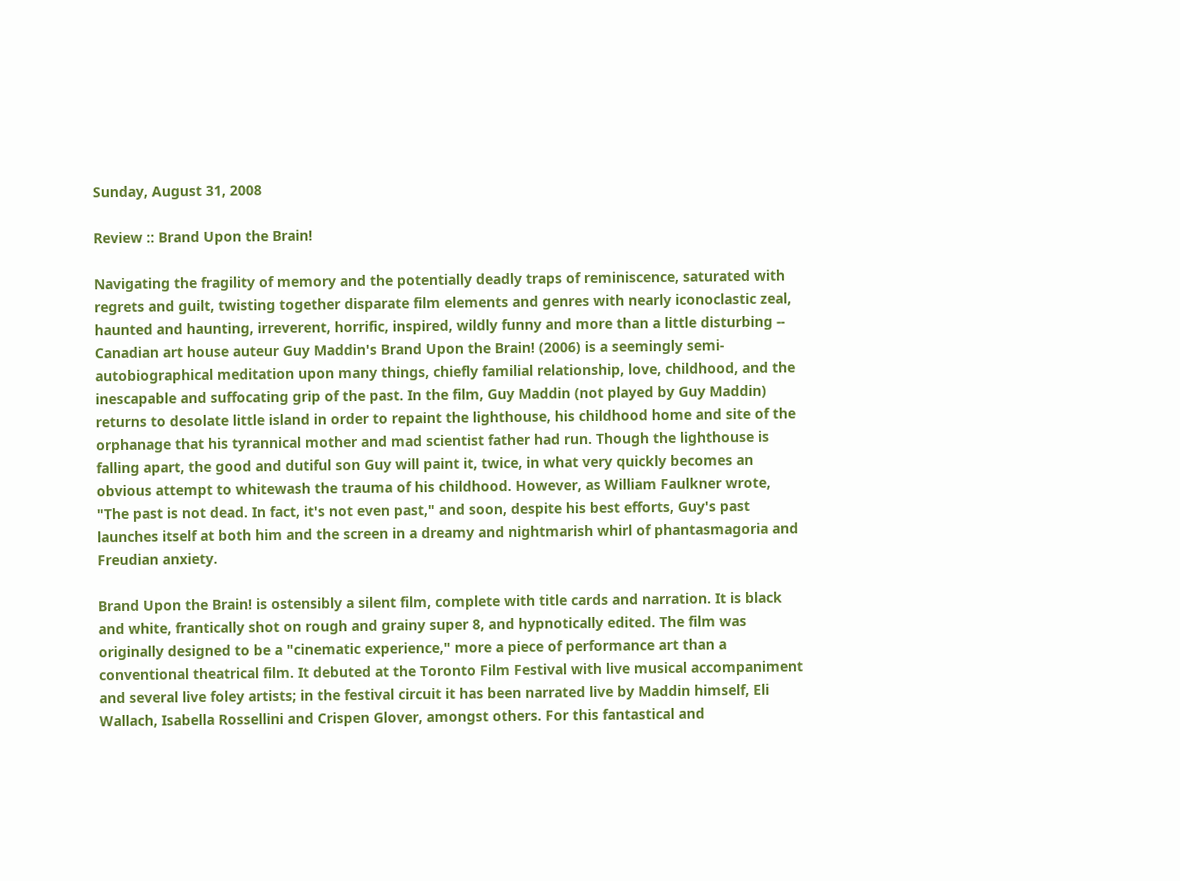Sunday, August 31, 2008

Review :: Brand Upon the Brain!

Navigating the fragility of memory and the potentially deadly traps of reminiscence, saturated with regrets and guilt, twisting together disparate film elements and genres with nearly iconoclastic zeal, haunted and haunting, irreverent, horrific, inspired, wildly funny and more than a little disturbing -- Canadian art house auteur Guy Maddin's Brand Upon the Brain! (2006) is a seemingly semi-autobiographical meditation upon many things, chiefly familial relationship, love, childhood, and the inescapable and suffocating grip of the past. In the film, Guy Maddin (not played by Guy Maddin) returns to desolate little island in order to repaint the lighthouse, his childhood home and site of the orphanage that his tyrannical mother and mad scientist father had run. Though the lighthouse is falling apart, the good and dutiful son Guy will paint it, twice, in what very quickly becomes an obvious attempt to whitewash the trauma of his childhood. However, as William Faulkner wrote, "The past is not dead. In fact, it's not even past," and soon, despite his best efforts, Guy's past launches itself at both him and the screen in a dreamy and nightmarish whirl of phantasmagoria and Freudian anxiety.

Brand Upon the Brain! is ostensibly a silent film, complete with title cards and narration. It is black and white, frantically shot on rough and grainy super 8, and hypnotically edited. The film was originally designed to be a "cinematic experience," more a piece of performance art than a conventional theatrical film. It debuted at the Toronto Film Festival with live musical accompaniment and several live foley artists; in the festival circuit it has been narrated live by Maddin himself, Eli Wallach, Isabella Rossellini and Crispen Glover, amongst others. For this fantastical and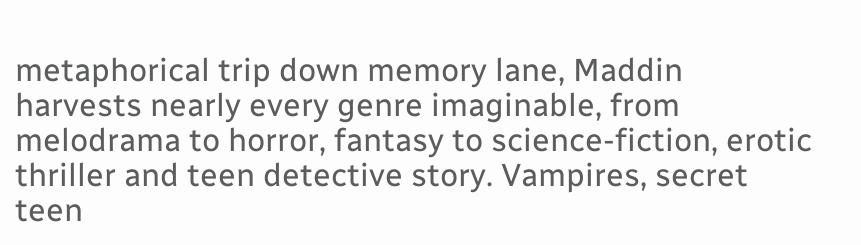metaphorical trip down memory lane, Maddin harvests nearly every genre imaginable, from melodrama to horror, fantasy to science-fiction, erotic thriller and teen detective story. Vampires, secret teen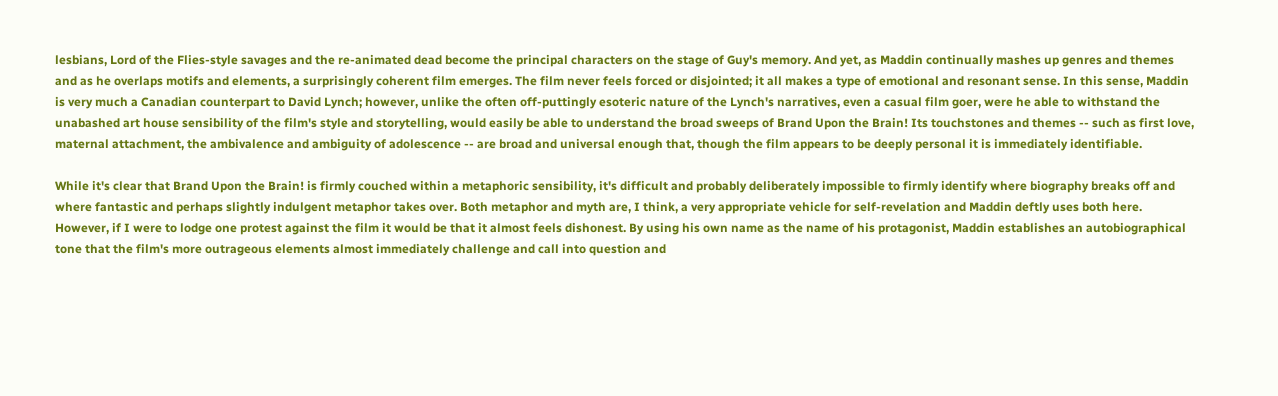lesbians, Lord of the Flies-style savages and the re-animated dead become the principal characters on the stage of Guy's memory. And yet, as Maddin continually mashes up genres and themes and as he overlaps motifs and elements, a surprisingly coherent film emerges. The film never feels forced or disjointed; it all makes a type of emotional and resonant sense. In this sense, Maddin is very much a Canadian counterpart to David Lynch; however, unlike the often off-puttingly esoteric nature of the Lynch's narratives, even a casual film goer, were he able to withstand the unabashed art house sensibility of the film's style and storytelling, would easily be able to understand the broad sweeps of Brand Upon the Brain! Its touchstones and themes -- such as first love, maternal attachment, the ambivalence and ambiguity of adolescence -- are broad and universal enough that, though the film appears to be deeply personal it is immediately identifiable.

While it's clear that Brand Upon the Brain! is firmly couched within a metaphoric sensibility, it's difficult and probably deliberately impossible to firmly identify where biography breaks off and where fantastic and perhaps slightly indulgent metaphor takes over. Both metaphor and myth are, I think, a very appropriate vehicle for self-revelation and Maddin deftly uses both here. However, if I were to lodge one protest against the film it would be that it almost feels dishonest. By using his own name as the name of his protagonist, Maddin establishes an autobiographical tone that the film's more outrageous elements almost immediately challenge and call into question and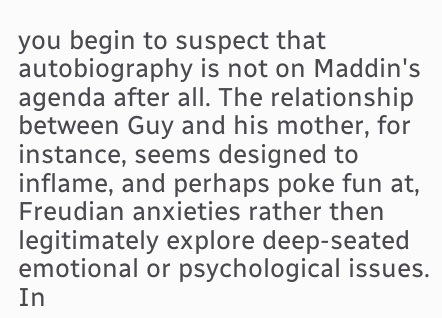you begin to suspect that autobiography is not on Maddin's agenda after all. The relationship between Guy and his mother, for instance, seems designed to inflame, and perhaps poke fun at, Freudian anxieties rather then legitimately explore deep-seated emotional or psychological issues. In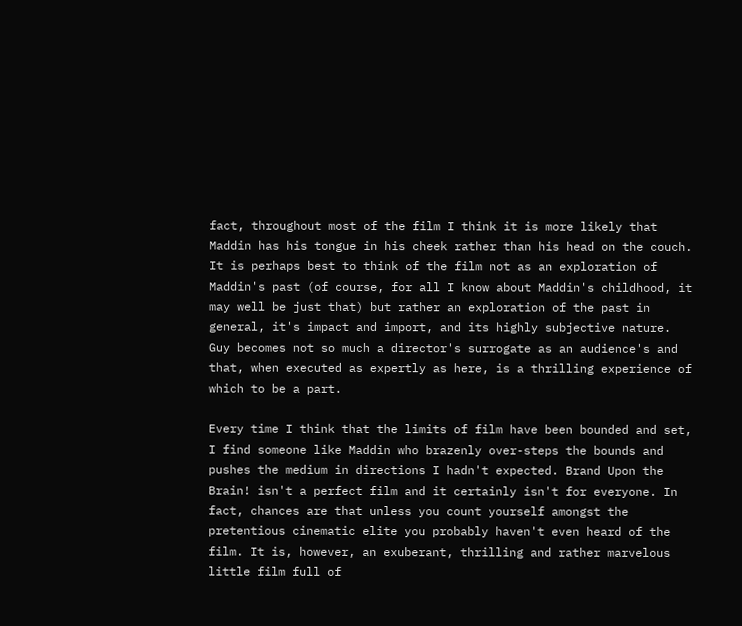fact, throughout most of the film I think it is more likely that Maddin has his tongue in his cheek rather than his head on the couch. It is perhaps best to think of the film not as an exploration of Maddin's past (of course, for all I know about Maddin's childhood, it may well be just that) but rather an exploration of the past in general, it's impact and import, and its highly subjective nature. Guy becomes not so much a director's surrogate as an audience's and that, when executed as expertly as here, is a thrilling experience of which to be a part.

Every time I think that the limits of film have been bounded and set, I find someone like Maddin who brazenly over-steps the bounds and pushes the medium in directions I hadn't expected. Brand Upon the Brain! isn't a perfect film and it certainly isn't for everyone. In fact, chances are that unless you count yourself amongst the pretentious cinematic elite you probably haven't even heard of the film. It is, however, an exuberant, thrilling and rather marvelous little film full of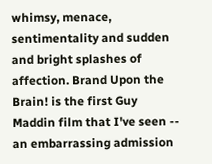whimsy, menace, sentimentality and sudden and bright splashes of affection. Brand Upon the Brain! is the first Guy Maddin film that I've seen -- an embarrassing admission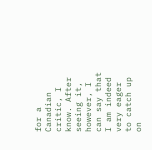for a Canadian critic, I know. After seeing it, however, I can say that I am indeed very eager to catch up on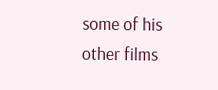some of his other films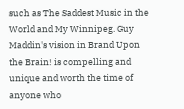such as The Saddest Music in the World and My Winnipeg. Guy Maddin's vision in Brand Upon the Brain! is compelling and unique and worth the time of anyone who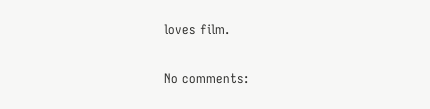loves film.

No comments: